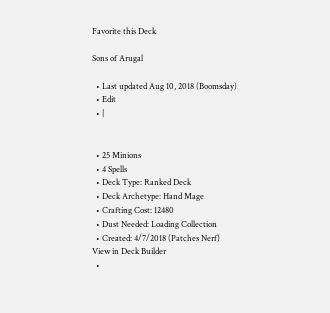Favorite this Deck

Sons of Arugal

  • Last updated Aug 10, 2018 (Boomsday)
  • Edit
  • |


  • 25 Minions
  • 4 Spells
  • Deck Type: Ranked Deck
  • Deck Archetype: Hand Mage
  • Crafting Cost: 12480
  • Dust Needed: Loading Collection
  • Created: 4/7/2018 (Patches Nerf)
View in Deck Builder
  •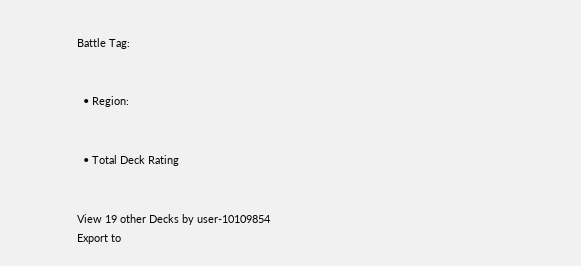Battle Tag:


  • Region:


  • Total Deck Rating


View 19 other Decks by user-10109854
Export to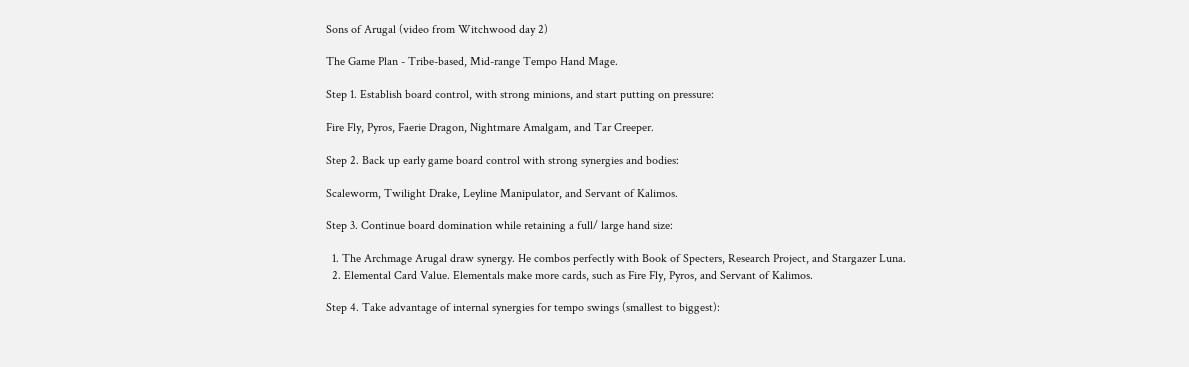Sons of Arugal (video from Witchwood day 2)

The Game Plan - Tribe-based, Mid-range Tempo Hand Mage.

Step 1. Establish board control, with strong minions, and start putting on pressure:

Fire Fly, Pyros, Faerie Dragon, Nightmare Amalgam, and Tar Creeper.

Step 2. Back up early game board control with strong synergies and bodies:

Scaleworm, Twilight Drake, Leyline Manipulator, and Servant of Kalimos.

Step 3. Continue board domination while retaining a full/ large hand size:

  1. The Archmage Arugal draw synergy. He combos perfectly with Book of Specters, Research Project, and Stargazer Luna.
  2. Elemental Card Value. Elementals make more cards, such as Fire Fly, Pyros, and Servant of Kalimos.

Step 4. Take advantage of internal synergies for tempo swings (smallest to biggest):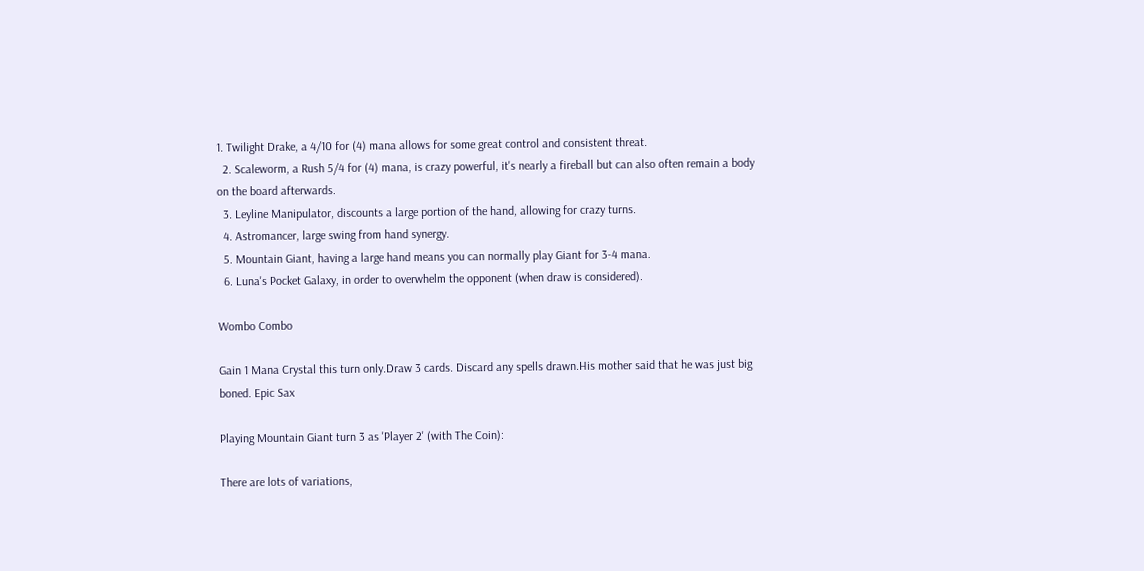1. Twilight Drake, a 4/10 for (4) mana allows for some great control and consistent threat.
  2. Scaleworm, a Rush 5/4 for (4) mana, is crazy powerful, it's nearly a fireball but can also often remain a body on the board afterwards.
  3. Leyline Manipulator, discounts a large portion of the hand, allowing for crazy turns.
  4. Astromancer, large swing from hand synergy.
  5. Mountain Giant, having a large hand means you can normally play Giant for 3-4 mana.
  6. Luna's Pocket Galaxy, in order to overwhelm the opponent (when draw is considered).

Wombo Combo

Gain 1 Mana Crystal this turn only.Draw 3 cards. Discard any spells drawn.His mother said that he was just big boned. Epic Sax

Playing Mountain Giant turn 3 as 'Player 2' (with The Coin):

There are lots of variations,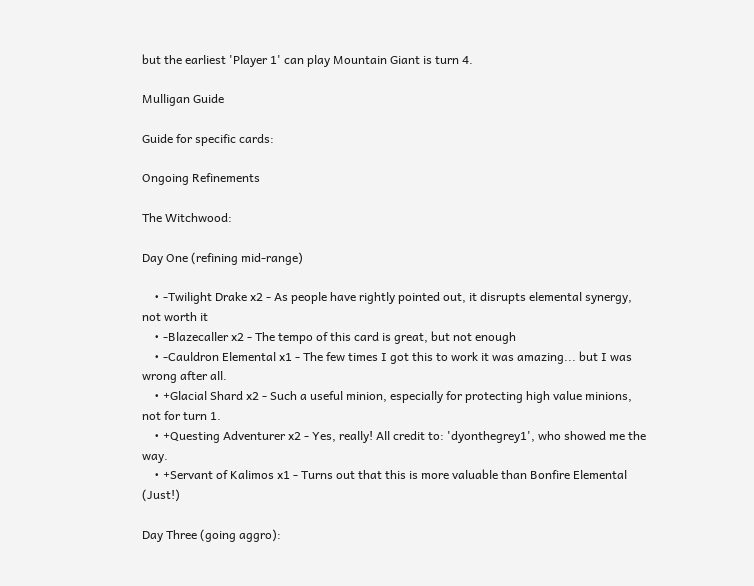but the earliest 'Player 1' can play Mountain Giant is turn 4.

Mulligan Guide

Guide for specific cards:

Ongoing Refinements

The Witchwood:

Day One (refining mid-range)

    • -Twilight Drake x2 - As people have rightly pointed out, it disrupts elemental synergy, not worth it
    • -Blazecaller x2 - The tempo of this card is great, but not enough
    • -Cauldron Elemental x1 - The few times I got this to work it was amazing... but I was wrong after all.
    • +Glacial Shard x2 - Such a useful minion, especially for protecting high value minions, not for turn 1.
    • +Questing Adventurer x2 - Yes, really! All credit to: 'dyonthegrey1', who showed me the way.
    • +Servant of Kalimos x1 - Turns out that this is more valuable than Bonfire Elemental (Just!)

Day Three (going aggro):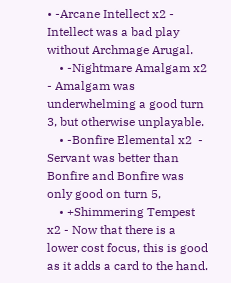• -Arcane Intellect x2 - Intellect was a bad play without Archmage Arugal.
    • -Nightmare Amalgam x2 - Amalgam was underwhelming a good turn 3, but otherwise unplayable.
    • -Bonfire Elemental x2  - Servant was better than Bonfire and Bonfire was only good on turn 5,
    • +Shimmering Tempest x2 - Now that there is a lower cost focus, this is good as it adds a card to the hand.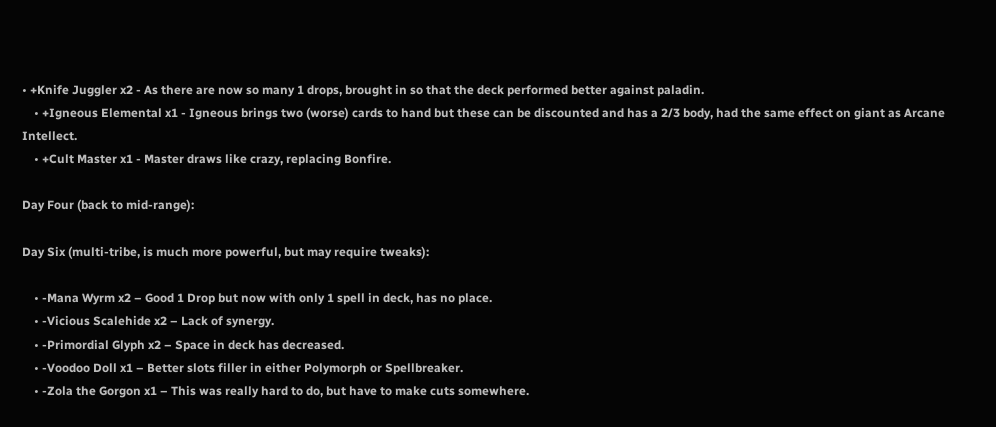• +Knife Juggler x2 - As there are now so many 1 drops, brought in so that the deck performed better against paladin.
    • +Igneous Elemental x1 - Igneous brings two (worse) cards to hand but these can be discounted and has a 2/3 body, had the same effect on giant as Arcane Intellect.
    • +Cult Master x1 - Master draws like crazy, replacing Bonfire.

Day Four (back to mid-range):

Day Six (multi-tribe, is much more powerful, but may require tweaks):

    • -Mana Wyrm x2 – Good 1 Drop but now with only 1 spell in deck, has no place.
    • -Vicious Scalehide x2 – Lack of synergy.
    • -Primordial Glyph x2 – Space in deck has decreased.
    • -Voodoo Doll x1 – Better slots filler in either Polymorph or Spellbreaker.
    • -Zola the Gorgon x1 – This was really hard to do, but have to make cuts somewhere.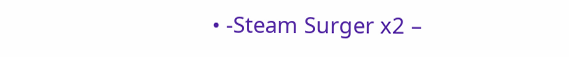• -Steam Surger x2 –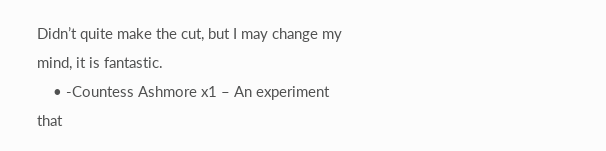Didn’t quite make the cut, but I may change my mind, it is fantastic.
    • -Countess Ashmore x1 – An experiment that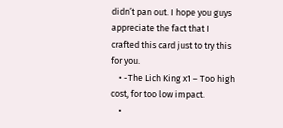didn’t pan out. I hope you guys appreciate the fact that I crafted this card just to try this for you.
    • -The Lich King x1 – Too high cost, for too low impact.
    •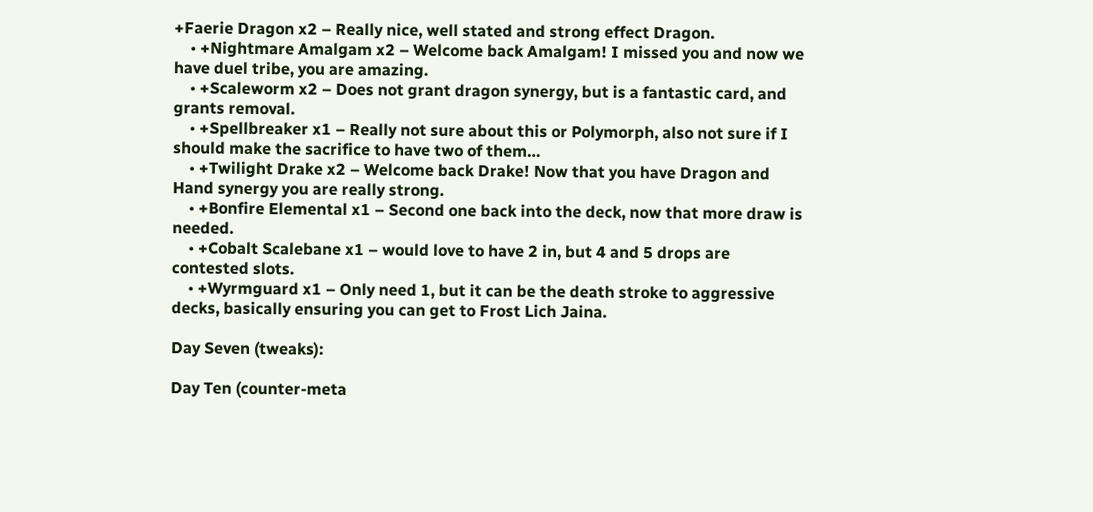+Faerie Dragon x2 – Really nice, well stated and strong effect Dragon.
    • +Nightmare Amalgam x2 – Welcome back Amalgam! I missed you and now we have duel tribe, you are amazing.
    • +Scaleworm x2 – Does not grant dragon synergy, but is a fantastic card, and grants removal.
    • +Spellbreaker x1 – Really not sure about this or Polymorph, also not sure if I should make the sacrifice to have two of them…
    • +Twilight Drake x2 – Welcome back Drake! Now that you have Dragon and Hand synergy you are really strong.
    • +Bonfire Elemental x1 – Second one back into the deck, now that more draw is needed.
    • +Cobalt Scalebane x1 – would love to have 2 in, but 4 and 5 drops are contested slots.
    • +Wyrmguard x1 – Only need 1, but it can be the death stroke to aggressive decks, basically ensuring you can get to Frost Lich Jaina.

Day Seven (tweaks):

Day Ten (counter-meta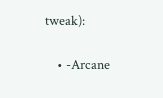tweak):

    • -Arcane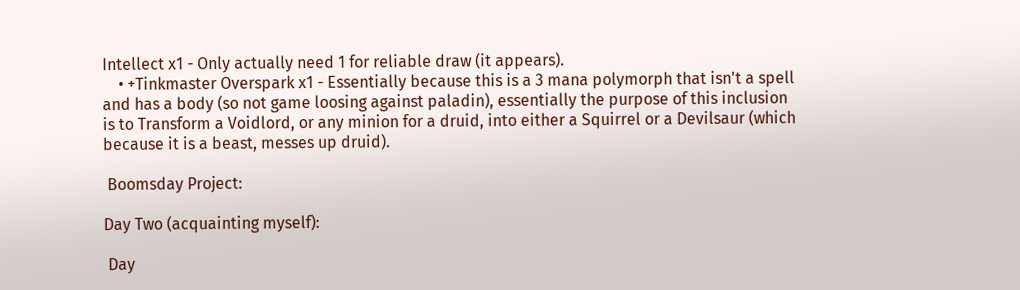Intellect x1 - Only actually need 1 for reliable draw (it appears).
    • +Tinkmaster Overspark x1 - Essentially because this is a 3 mana polymorph that isn't a spell and has a body (so not game loosing against paladin), essentially the purpose of this inclusion is to Transform a Voidlord, or any minion for a druid, into either a Squirrel or a Devilsaur (which because it is a beast, messes up druid).

 Boomsday Project:

Day Two (acquainting myself):

 Day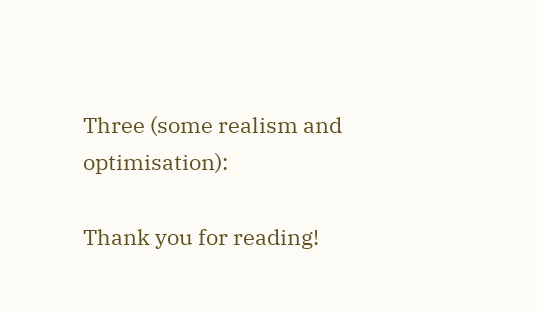Three (some realism and optimisation):

Thank you for reading!